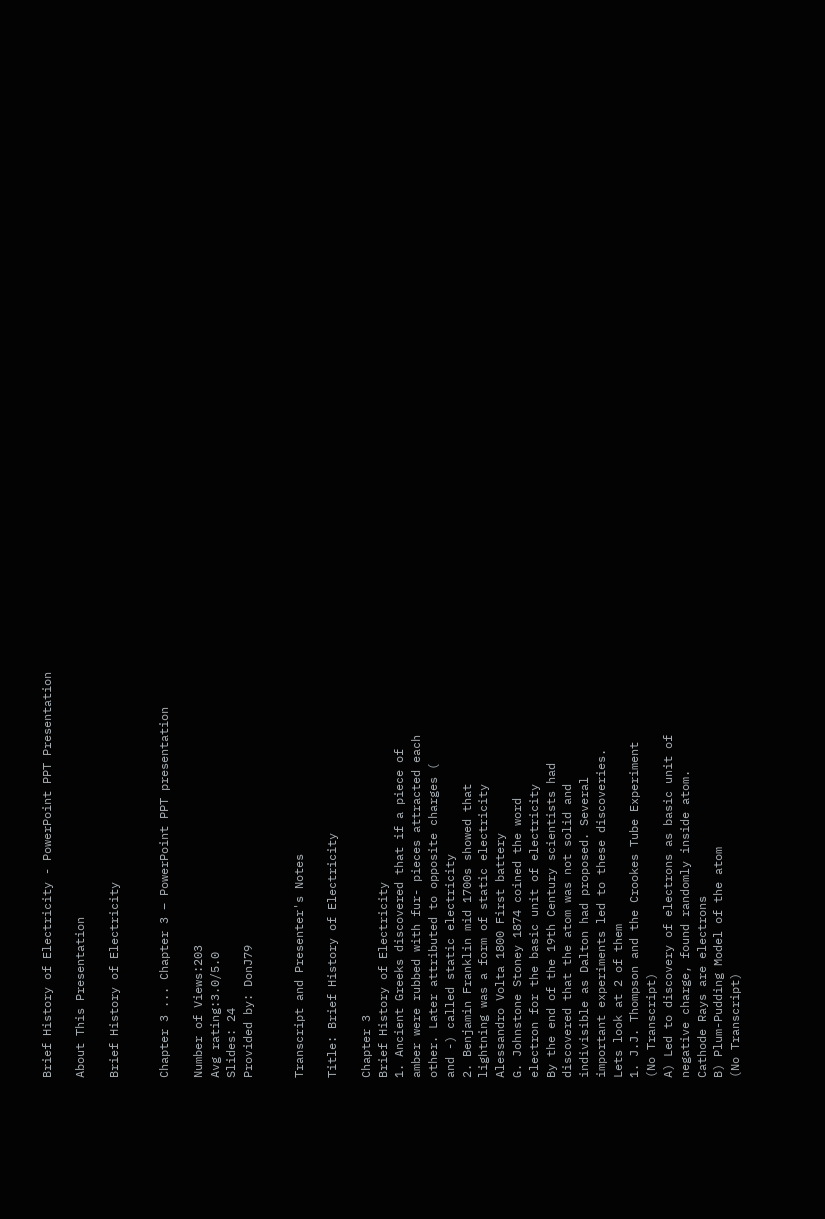Brief History of Electricity - PowerPoint PPT Presentation

About This Presentation

Brief History of Electricity


Chapter 3 ... Chapter 3 – PowerPoint PPT presentation

Number of Views:203
Avg rating:3.0/5.0
Slides: 24
Provided by: DonJ79


Transcript and Presenter's Notes

Title: Brief History of Electricity

Chapter 3
Brief History of Electricity
1. Ancient Greeks discovered that if a piece of
amber were rubbed with fur- pieces attracted each
other. Later attributed to opposite charges (
and -) called static electricity
2. Benjamin Franklin mid 1700s showed that
lightning was a form of static electricity
Alessandro Volta 1800 First battery
G. Johnstone Stoney 1874 coined the word
electron for the basic unit of electricity
By the end of the 19th Century scientists had
discovered that the atom was not solid and
indivisible as Dalton had proposed. Several
important experiments led to these discoveries.
Lets look at 2 of them
1. J.J. Thompson and the Crookes Tube Experiment
(No Transcript)
A) Led to discovery of electrons as basic unit of
negative charge, found randomly inside atom.
Cathode Rays are electrons
B) Plum-Pudding Model of the atom
(No Transcript)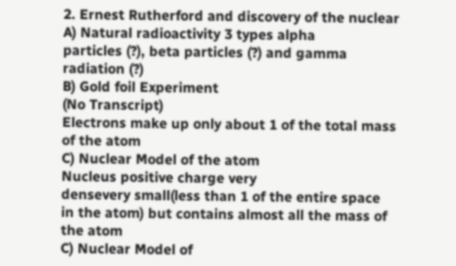2. Ernest Rutherford and discovery of the nuclear
A) Natural radioactivity 3 types alpha
particles (?), beta particles (?) and gamma
radiation (?)
B) Gold foil Experiment
(No Transcript)
Electrons make up only about 1 of the total mass
of the atom
C) Nuclear Model of the atom
Nucleus positive charge very
densevery small(less than 1 of the entire space
in the atom) but contains almost all the mass of
the atom
C) Nuclear Model of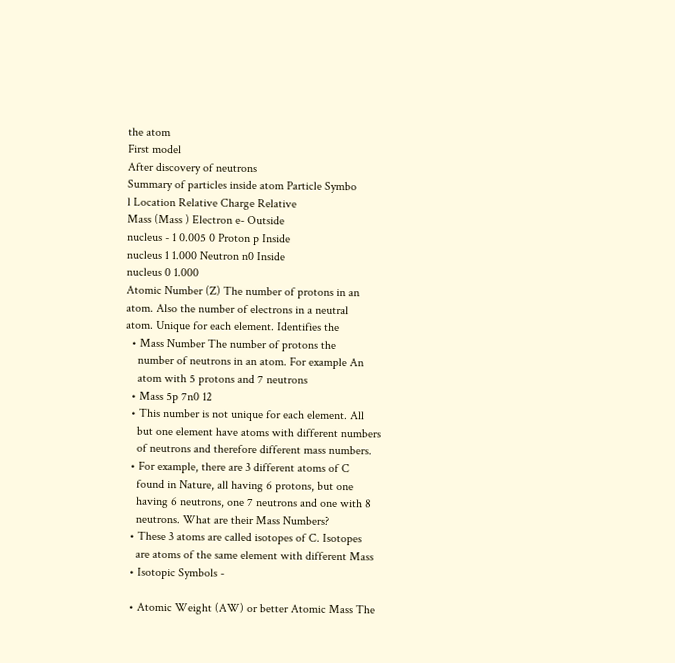the atom
First model
After discovery of neutrons
Summary of particles inside atom Particle Symbo
l Location Relative Charge Relative
Mass (Mass ) Electron e- Outside
nucleus - 1 0.005 0 Proton p Inside
nucleus 1 1.000 Neutron n0 Inside
nucleus 0 1.000
Atomic Number (Z) The number of protons in an
atom. Also the number of electrons in a neutral
atom. Unique for each element. Identifies the
  • Mass Number The number of protons the
    number of neutrons in an atom. For example An
    atom with 5 protons and 7 neutrons
  • Mass 5p 7n0 12
  • This number is not unique for each element. All
    but one element have atoms with different numbers
    of neutrons and therefore different mass numbers.
  • For example, there are 3 different atoms of C
    found in Nature, all having 6 protons, but one
    having 6 neutrons, one 7 neutrons and one with 8
    neutrons. What are their Mass Numbers?
  • These 3 atoms are called isotopes of C. Isotopes
    are atoms of the same element with different Mass
  • Isotopic Symbols -

  • Atomic Weight (AW) or better Atomic Mass The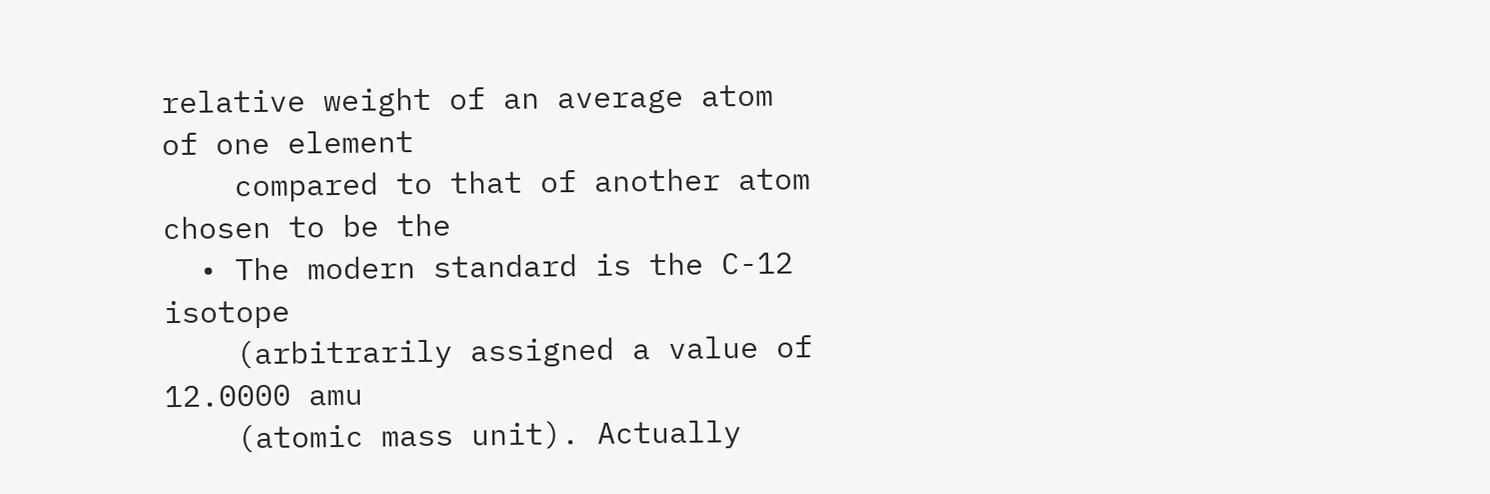relative weight of an average atom of one element
    compared to that of another atom chosen to be the
  • The modern standard is the C-12 isotope
    (arbitrarily assigned a value of 12.0000 amu
    (atomic mass unit). Actually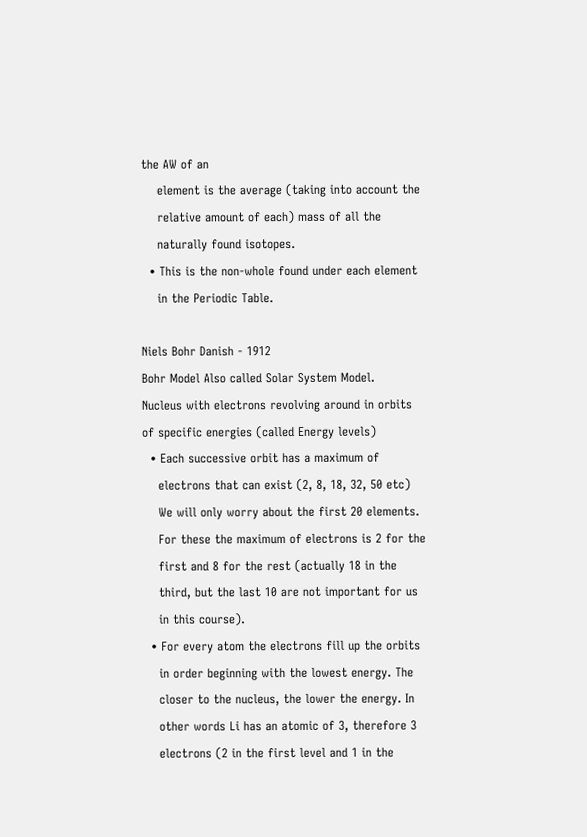the AW of an
    element is the average (taking into account the
    relative amount of each) mass of all the
    naturally found isotopes.
  • This is the non-whole found under each element
    in the Periodic Table.

Niels Bohr Danish - 1912
Bohr Model Also called Solar System Model.
Nucleus with electrons revolving around in orbits
of specific energies (called Energy levels)
  • Each successive orbit has a maximum of
    electrons that can exist (2, 8, 18, 32, 50 etc)
    We will only worry about the first 20 elements.
    For these the maximum of electrons is 2 for the
    first and 8 for the rest (actually 18 in the
    third, but the last 10 are not important for us
    in this course).
  • For every atom the electrons fill up the orbits
    in order beginning with the lowest energy. The
    closer to the nucleus, the lower the energy. In
    other words Li has an atomic of 3, therefore 3
    electrons (2 in the first level and 1 in the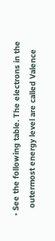• See the following table. The electrons in the
    outermost energy level are called Valence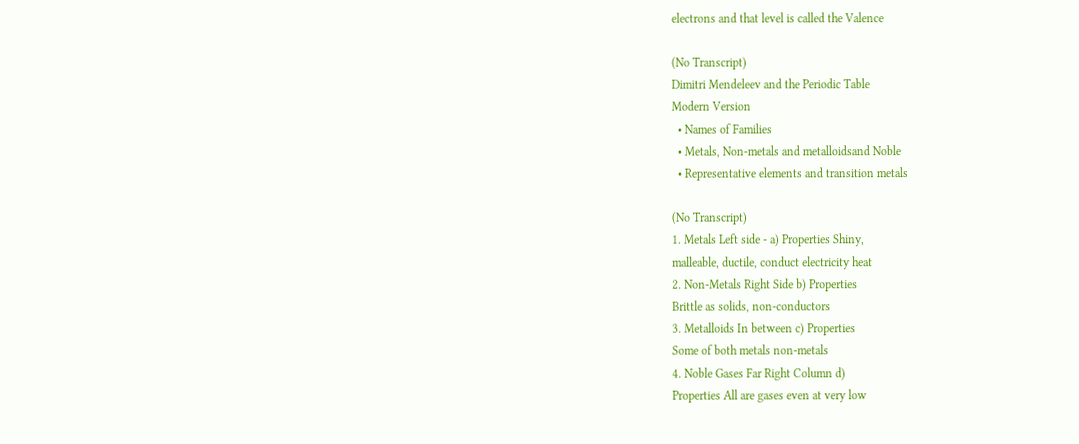electrons and that level is called the Valence

(No Transcript)
Dimitri Mendeleev and the Periodic Table
Modern Version
  • Names of Families
  • Metals, Non-metals and metalloidsand Noble
  • Representative elements and transition metals

(No Transcript)
1. Metals Left side - a) Properties Shiny,
malleable, ductile, conduct electricity heat
2. Non-Metals Right Side b) Properties
Brittle as solids, non-conductors
3. Metalloids In between c) Properties
Some of both metals non-metals
4. Noble Gases Far Right Column d)
Properties All are gases even at very low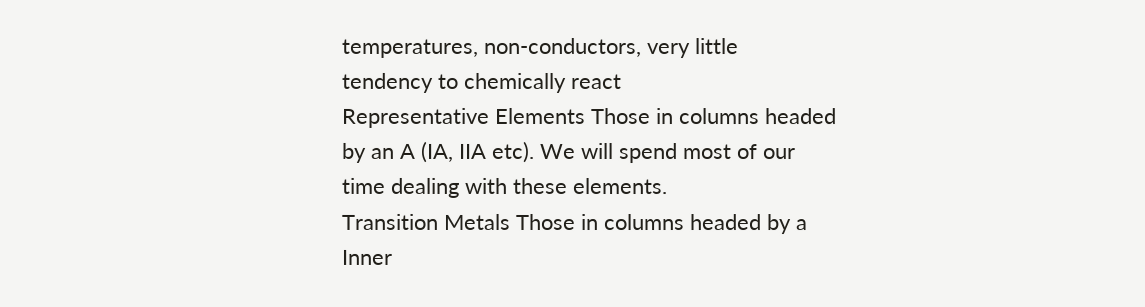temperatures, non-conductors, very little
tendency to chemically react
Representative Elements Those in columns headed
by an A (IA, IIA etc). We will spend most of our
time dealing with these elements.
Transition Metals Those in columns headed by a
Inner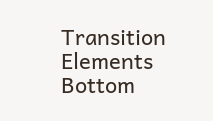Transition Elements Bottom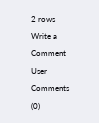2 rows
Write a Comment
User Comments (0)